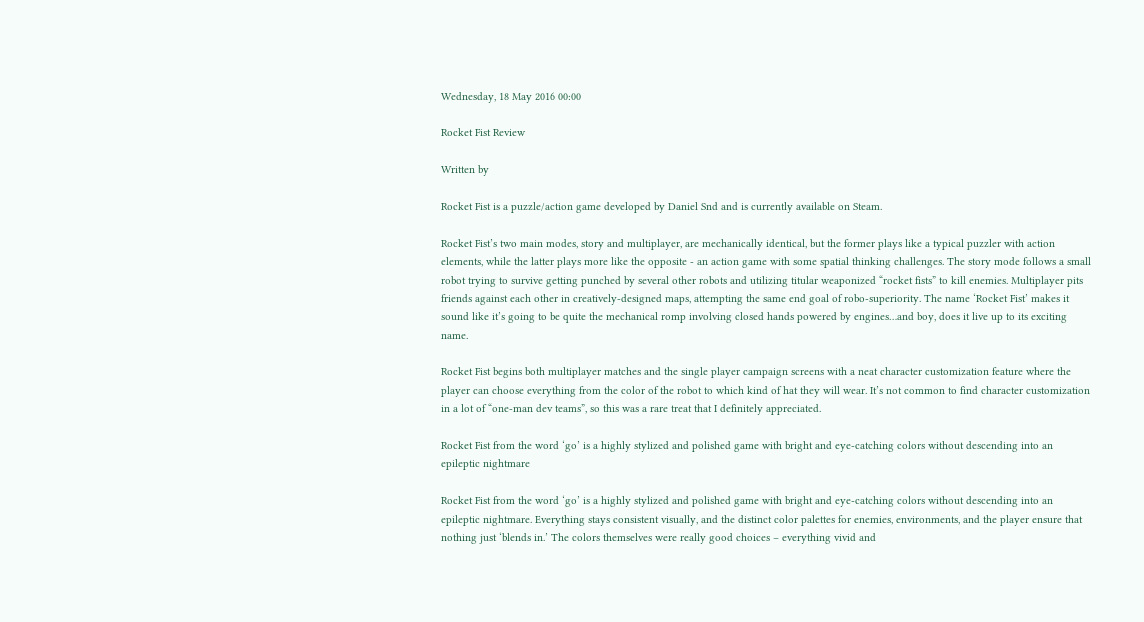Wednesday, 18 May 2016 00:00

Rocket Fist Review

Written by

Rocket Fist is a puzzle/action game developed by Daniel Snd and is currently available on Steam.

Rocket Fist’s two main modes, story and multiplayer, are mechanically identical, but the former plays like a typical puzzler with action elements, while the latter plays more like the opposite - an action game with some spatial thinking challenges. The story mode follows a small robot trying to survive getting punched by several other robots and utilizing titular weaponized “rocket fists” to kill enemies. Multiplayer pits friends against each other in creatively-designed maps, attempting the same end goal of robo-superiority. The name ‘Rocket Fist’ makes it sound like it’s going to be quite the mechanical romp involving closed hands powered by engines…and boy, does it live up to its exciting name.

Rocket Fist begins both multiplayer matches and the single player campaign screens with a neat character customization feature where the player can choose everything from the color of the robot to which kind of hat they will wear. It’s not common to find character customization in a lot of “one-man dev teams”, so this was a rare treat that I definitely appreciated.

Rocket Fist from the word ‘go’ is a highly stylized and polished game with bright and eye-catching colors without descending into an epileptic nightmare

Rocket Fist from the word ‘go’ is a highly stylized and polished game with bright and eye-catching colors without descending into an epileptic nightmare. Everything stays consistent visually, and the distinct color palettes for enemies, environments, and the player ensure that nothing just ‘blends in.’ The colors themselves were really good choices – everything vivid and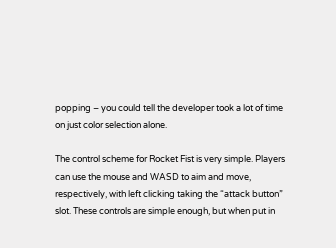popping – you could tell the developer took a lot of time on just color selection alone.

The control scheme for Rocket Fist is very simple. Players can use the mouse and WASD to aim and move, respectively, with left clicking taking the “attack button” slot. These controls are simple enough, but when put in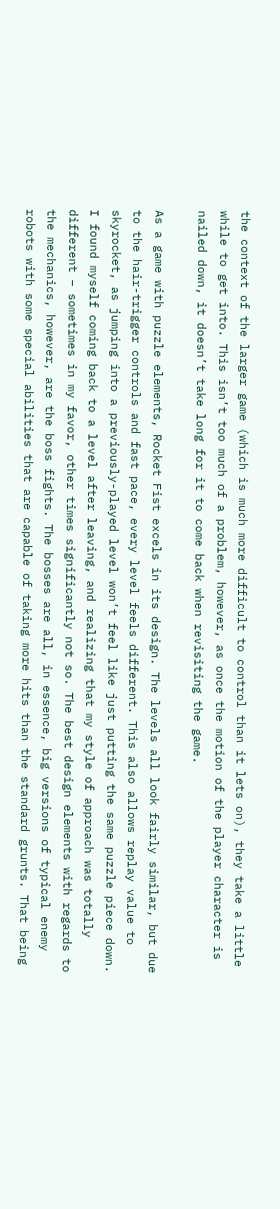the context of the larger game (which is much more difficult to control than it lets on), they take a little while to get into. This isn’t too much of a problem, however, as once the motion of the player character is nailed down, it doesn’t take long for it to come back when revisiting the game.

As a game with puzzle elements, Rocket Fist excels in its design. The levels all look fairly similar, but due to the hair-trigger controls and fast pace, every level feels different. This also allows replay value to skyrocket, as jumping into a previously-played level won’t feel like just putting the same puzzle piece down. I found myself coming back to a level after leaving, and realizing that my style of approach was totally different – sometimes in my favor, other times significantly not so. The best design elements with regards to the mechanics, however, are the boss fights. The bosses are all, in essence, big versions of typical enemy robots with some special abilities that are capable of taking more hits than the standard grunts. That being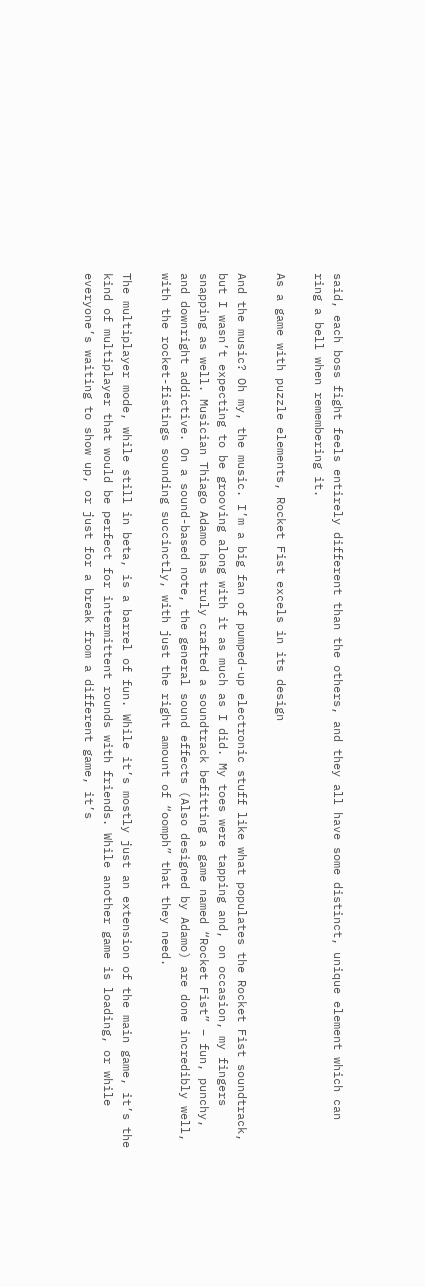said, each boss fight feels entirely different than the others, and they all have some distinct, unique element which can ring a bell when remembering it.

As a game with puzzle elements, Rocket Fist excels in its design

And the music? Oh my, the music. I’m a big fan of pumped-up electronic stuff like what populates the Rocket Fist soundtrack, but I wasn’t expecting to be grooving along with it as much as I did. My toes were tapping and, on occasion, my fingers snapping as well. Musician Thiago Adamo has truly crafted a soundtrack befitting a game named “Rocket Fist” – fun, punchy, and downright addictive. On a sound-based note, the general sound effects (Also designed by Adamo) are done incredibly well, with the rocket-fistings sounding succinctly, with just the right amount of “oomph” that they need.

The multiplayer mode, while still in beta, is a barrel of fun. While it’s mostly just an extension of the main game, it’s the kind of multiplayer that would be perfect for intermittent rounds with friends. While another game is loading, or while everyone’s waiting to show up, or just for a break from a different game, it’s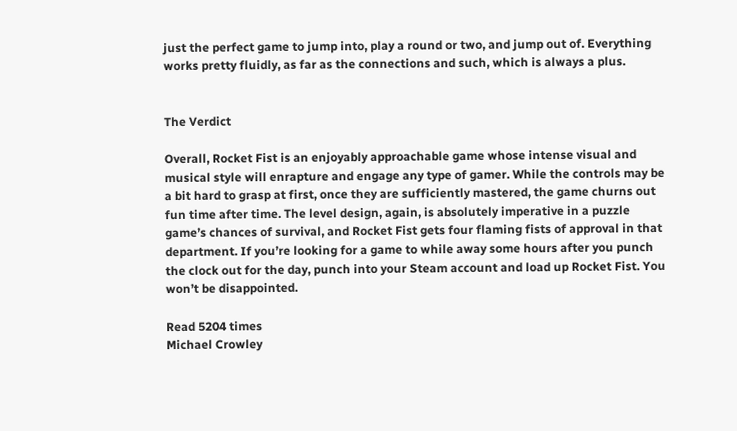just the perfect game to jump into, play a round or two, and jump out of. Everything works pretty fluidly, as far as the connections and such, which is always a plus.


The Verdict

Overall, Rocket Fist is an enjoyably approachable game whose intense visual and musical style will enrapture and engage any type of gamer. While the controls may be a bit hard to grasp at first, once they are sufficiently mastered, the game churns out fun time after time. The level design, again, is absolutely imperative in a puzzle game’s chances of survival, and Rocket Fist gets four flaming fists of approval in that department. If you’re looking for a game to while away some hours after you punch the clock out for the day, punch into your Steam account and load up Rocket Fist. You won’t be disappointed.

Read 5204 times
Michael Crowley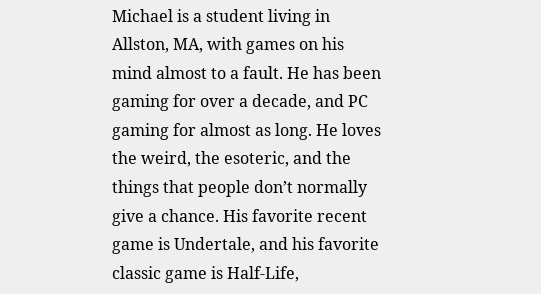Michael is a student living in Allston, MA, with games on his mind almost to a fault. He has been gaming for over a decade, and PC gaming for almost as long. He loves the weird, the esoteric, and the things that people don’t normally give a chance. His favorite recent game is Undertale, and his favorite classic game is Half-Life,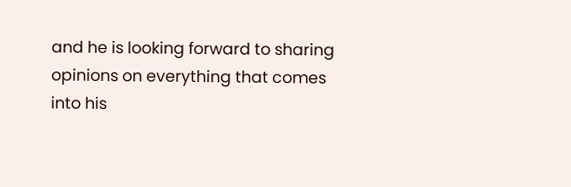and he is looking forward to sharing opinions on everything that comes into his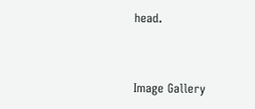head.


Image Gallery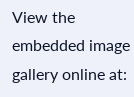View the embedded image gallery online at: